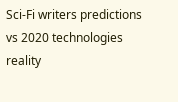Sci-Fi writers predictions vs 2020 technologies reality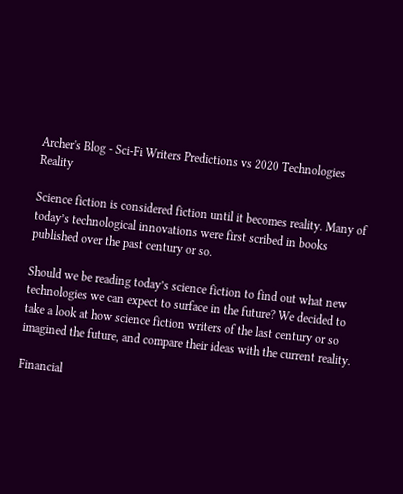Archer's Blog - Sci-Fi Writers Predictions vs 2020 Technologies Reality

Science fiction is considered fiction until it becomes reality. Many of today’s technological innovations were first scribed in books published over the past century or so.

Should we be reading today’s science fiction to find out what new technologies we can expect to surface in the future? We decided to take a look at how science fiction writers of the last century or so imagined the future, and compare their ideas with the current reality.

Financial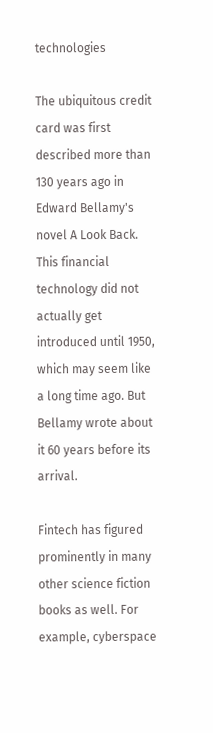technologies

The ubiquitous credit card was first described more than 130 years ago in Edward Bellamy's novel A Look Back. This financial technology did not actually get introduced until 1950, which may seem like a long time ago. But Bellamy wrote about it 60 years before its arrival.

Fintech has figured prominently in many other science fiction books as well. For example, cyberspace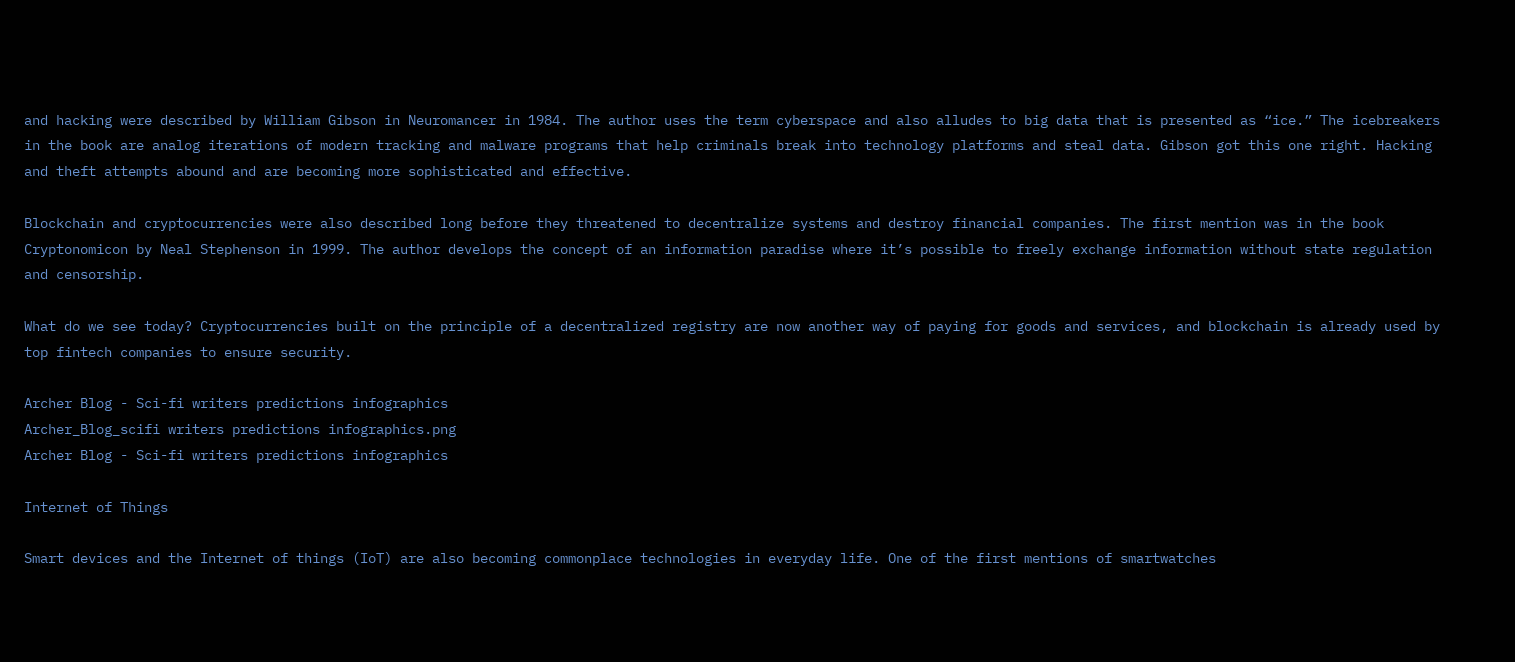and hacking were described by William Gibson in Neuromancer in 1984. The author uses the term cyberspace and also alludes to big data that is presented as “ice.” The icebreakers in the book are analog iterations of modern tracking and malware programs that help criminals break into technology platforms and steal data. Gibson got this one right. Hacking and theft attempts abound and are becoming more sophisticated and effective.

Blockchain and cryptocurrencies were also described long before they threatened to decentralize systems and destroy financial companies. The first mention was in the book Cryptonomicon by Neal Stephenson in 1999. The author develops the concept of an information paradise where it’s possible to freely exchange information without state regulation and censorship.

What do we see today? Cryptocurrencies built on the principle of a decentralized registry are now another way of paying for goods and services, and blockchain is already used by top fintech companies to ensure security.

Archer Blog - Sci-fi writers predictions infographics
Archer_Blog_scifi writers predictions infographics.png
Archer Blog - Sci-fi writers predictions infographics

Internet of Things

Smart devices and the Internet of things (IoT) are also becoming commonplace technologies in everyday life. One of the first mentions of smartwatches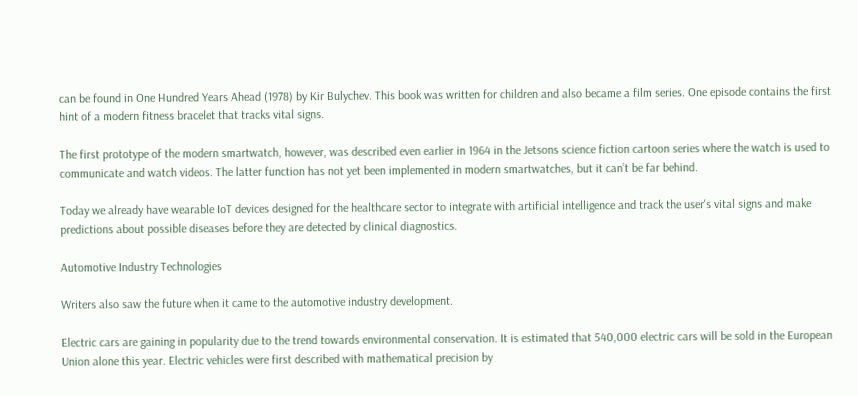can be found in One Hundred Years Ahead (1978) by Kir Bulychev. This book was written for children and also became a film series. One episode contains the first hint of a modern fitness bracelet that tracks vital signs.

The first prototype of the modern smartwatch, however, was described even earlier in 1964 in the Jetsons science fiction cartoon series where the watch is used to communicate and watch videos. The latter function has not yet been implemented in modern smartwatches, but it can’t be far behind.

Today we already have wearable IoT devices designed for the healthcare sector to integrate with artificial intelligence and track the user's vital signs and make predictions about possible diseases before they are detected by clinical diagnostics.

Automotive Industry Technologies

Writers also saw the future when it came to the automotive industry development.

Electric cars are gaining in popularity due to the trend towards environmental conservation. It is estimated that 540,000 electric cars will be sold in the European Union alone this year. Electric vehicles were first described with mathematical precision by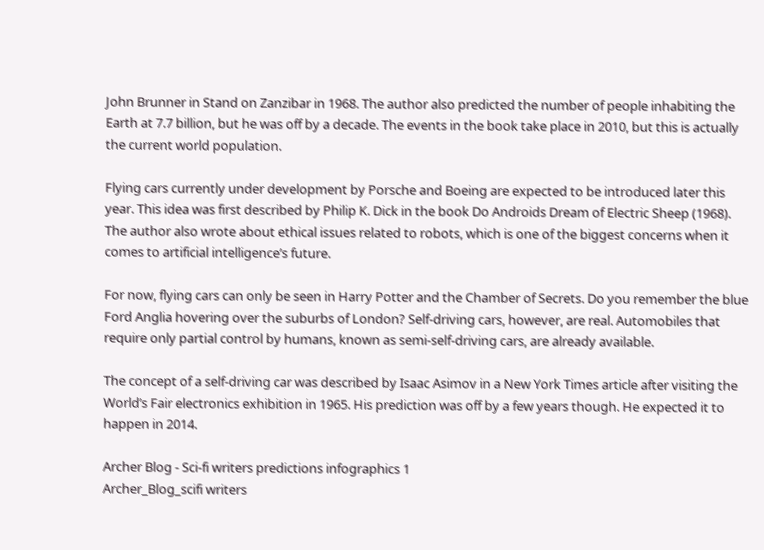John Brunner in Stand on Zanzibar in 1968. The author also predicted the number of people inhabiting the Earth at 7.7 billion, but he was off by a decade. The events in the book take place in 2010, but this is actually the current world population.

Flying cars currently under development by Porsche and Boeing are expected to be introduced later this year. This idea was first described by Philip K. Dick in the book Do Androids Dream of Electric Sheep (1968). The author also wrote about ethical issues related to robots, which is one of the biggest concerns when it comes to artificial intelligence’s future.

For now, flying cars can only be seen in Harry Potter and the Chamber of Secrets. Do you remember the blue Ford Anglia hovering over the suburbs of London? Self-driving cars, however, are real. Automobiles that require only partial control by humans, known as semi-self-driving cars, are already available.

The concept of a self-driving car was described by Isaac Asimov in a New York Times article after visiting the World’s Fair electronics exhibition in 1965. His prediction was off by a few years though. He expected it to happen in 2014.

Archer Blog - Sci-fi writers predictions infographics 1
Archer_Blog_scifi writers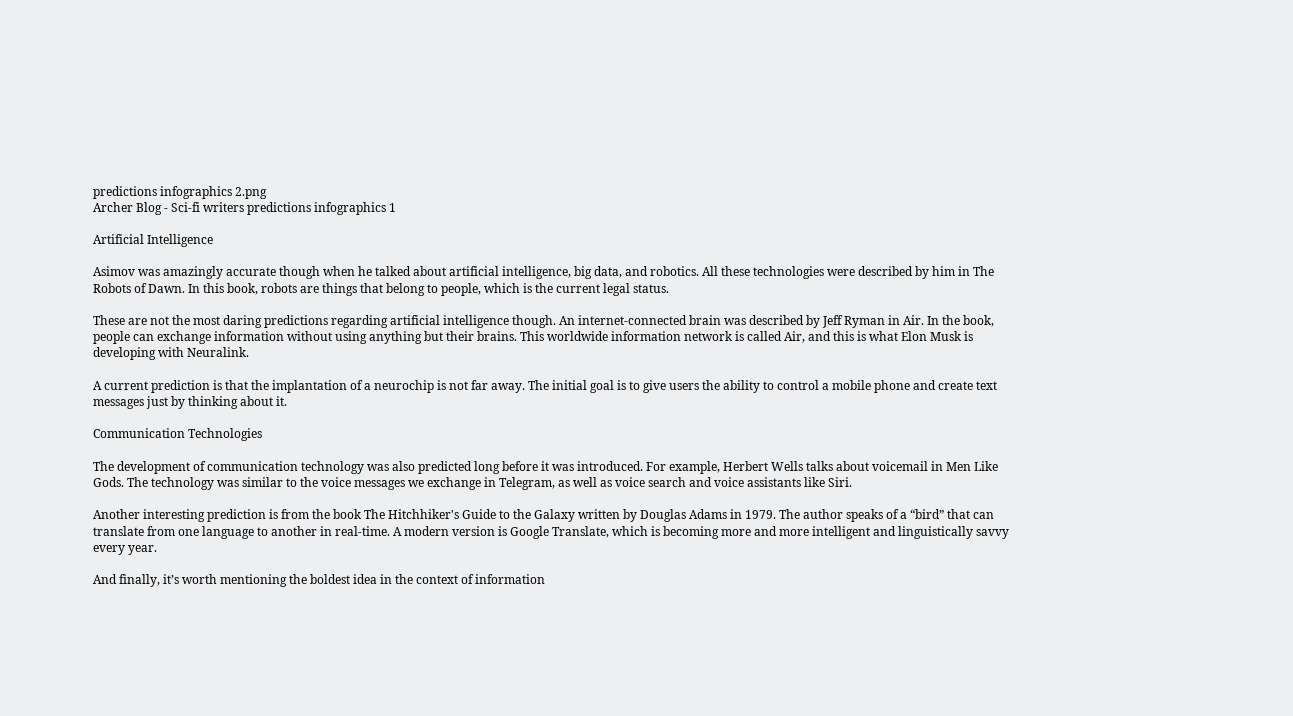predictions infographics 2.png
Archer Blog - Sci-fi writers predictions infographics 1

Artificial Intelligence

Asimov was amazingly accurate though when he talked about artificial intelligence, big data, and robotics. All these technologies were described by him in The Robots of Dawn. In this book, robots are things that belong to people, which is the current legal status.

These are not the most daring predictions regarding artificial intelligence though. An internet-connected brain was described by Jeff Ryman in Air. In the book, people can exchange information without using anything but their brains. This worldwide information network is called Air, and this is what Elon Musk is developing with Neuralink.

A current prediction is that the implantation of a neurochip is not far away. The initial goal is to give users the ability to control a mobile phone and create text messages just by thinking about it.

Communication Technologies

The development of communication technology was also predicted long before it was introduced. For example, Herbert Wells talks about voicemail in Men Like Gods. The technology was similar to the voice messages we exchange in Telegram, as well as voice search and voice assistants like Siri.

Another interesting prediction is from the book The Hitchhiker's Guide to the Galaxy written by Douglas Adams in 1979. The author speaks of a “bird” that can translate from one language to another in real-time. A modern version is Google Translate, which is becoming more and more intelligent and linguistically savvy every year.

And finally, it’s worth mentioning the boldest idea in the context of information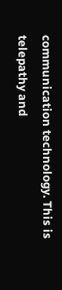communication technology. This is telepathy and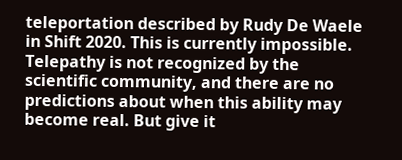teleportation described by Rudy De Waele in Shift 2020. This is currently impossible. Telepathy is not recognized by the scientific community, and there are no predictions about when this ability may become real. But give it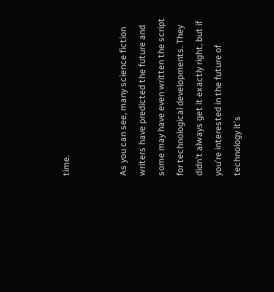time.


As you can see, many science fiction writers have predicted the future and some may have even written the script for technological developments. They didn’t always get it exactly right, but if you’re interested in the future of technology it’s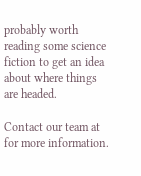probably worth reading some science fiction to get an idea about where things are headed.

Contact our team at for more information.